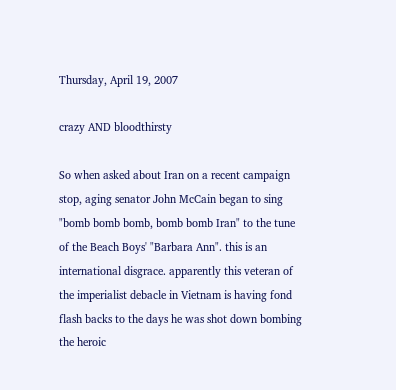Thursday, April 19, 2007

crazy AND bloodthirsty

So when asked about Iran on a recent campaign stop, aging senator John McCain began to sing "bomb bomb bomb, bomb bomb Iran" to the tune of the Beach Boys' "Barbara Ann". this is an international disgrace. apparently this veteran of the imperialist debacle in Vietnam is having fond flash backs to the days he was shot down bombing the heroic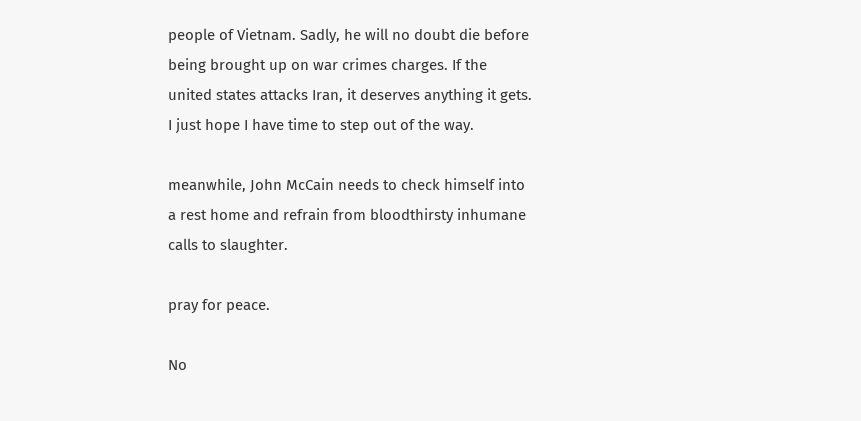people of Vietnam. Sadly, he will no doubt die before being brought up on war crimes charges. If the united states attacks Iran, it deserves anything it gets. I just hope I have time to step out of the way.

meanwhile, John McCain needs to check himself into a rest home and refrain from bloodthirsty inhumane calls to slaughter.

pray for peace.

No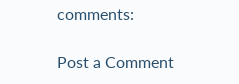comments:

Post a Comment